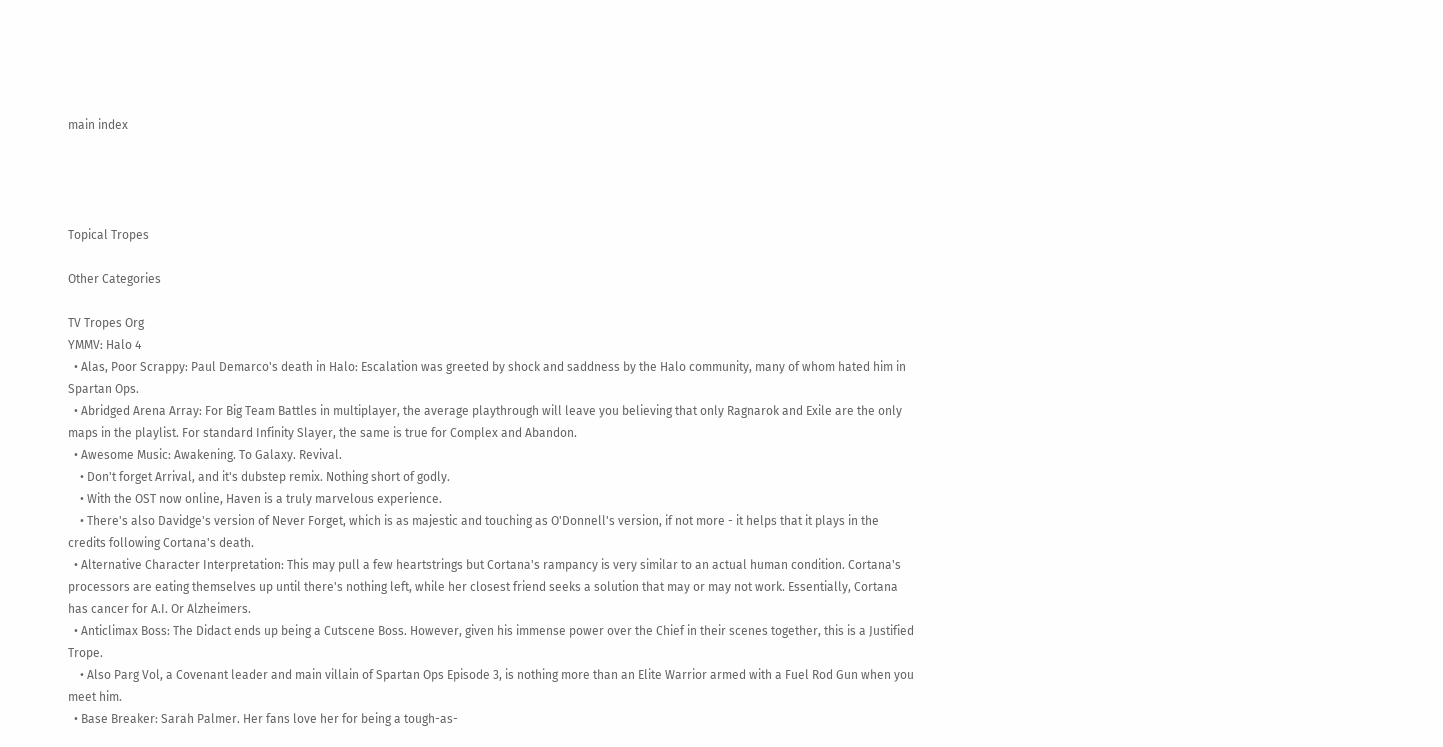main index




Topical Tropes

Other Categories

TV Tropes Org
YMMV: Halo 4
  • Alas, Poor Scrappy: Paul Demarco's death in Halo: Escalation was greeted by shock and saddness by the Halo community, many of whom hated him in Spartan Ops.
  • Abridged Arena Array: For Big Team Battles in multiplayer, the average playthrough will leave you believing that only Ragnarok and Exile are the only maps in the playlist. For standard Infinity Slayer, the same is true for Complex and Abandon.
  • Awesome Music: Awakening. To Galaxy. Revival.
    • Don't forget Arrival, and it's dubstep remix. Nothing short of godly.
    • With the OST now online, Haven is a truly marvelous experience.
    • There's also Davidge's version of Never Forget, which is as majestic and touching as O'Donnell's version, if not more - it helps that it plays in the credits following Cortana's death.
  • Alternative Character Interpretation: This may pull a few heartstrings but Cortana's rampancy is very similar to an actual human condition. Cortana's processors are eating themselves up until there's nothing left, while her closest friend seeks a solution that may or may not work. Essentially, Cortana has cancer for A.I. Or Alzheimers.
  • Anticlimax Boss: The Didact ends up being a Cutscene Boss. However, given his immense power over the Chief in their scenes together, this is a Justified Trope.
    • Also Parg Vol, a Covenant leader and main villain of Spartan Ops Episode 3, is nothing more than an Elite Warrior armed with a Fuel Rod Gun when you meet him.
  • Base Breaker: Sarah Palmer. Her fans love her for being a tough-as-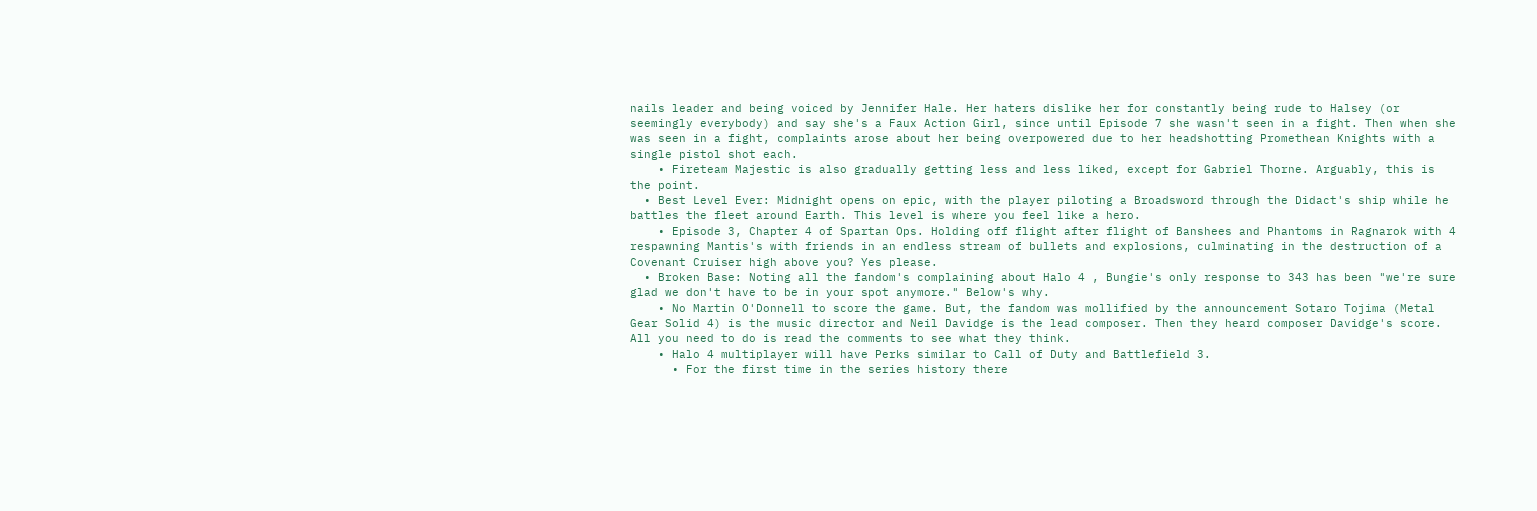nails leader and being voiced by Jennifer Hale. Her haters dislike her for constantly being rude to Halsey (or seemingly everybody) and say she's a Faux Action Girl, since until Episode 7 she wasn't seen in a fight. Then when she was seen in a fight, complaints arose about her being overpowered due to her headshotting Promethean Knights with a single pistol shot each.
    • Fireteam Majestic is also gradually getting less and less liked, except for Gabriel Thorne. Arguably, this is the point.
  • Best Level Ever: Midnight opens on epic, with the player piloting a Broadsword through the Didact's ship while he battles the fleet around Earth. This level is where you feel like a hero.
    • Episode 3, Chapter 4 of Spartan Ops. Holding off flight after flight of Banshees and Phantoms in Ragnarok with 4 respawning Mantis's with friends in an endless stream of bullets and explosions, culminating in the destruction of a Covenant Cruiser high above you? Yes please.
  • Broken Base: Noting all the fandom's complaining about Halo 4 , Bungie's only response to 343 has been "we're sure glad we don't have to be in your spot anymore." Below's why.
    • No Martin O'Donnell to score the game. But, the fandom was mollified by the announcement Sotaro Tojima (Metal Gear Solid 4) is the music director and Neil Davidge is the lead composer. Then they heard composer Davidge's score. All you need to do is read the comments to see what they think.
    • Halo 4 multiplayer will have Perks similar to Call of Duty and Battlefield 3.
      • For the first time in the series history there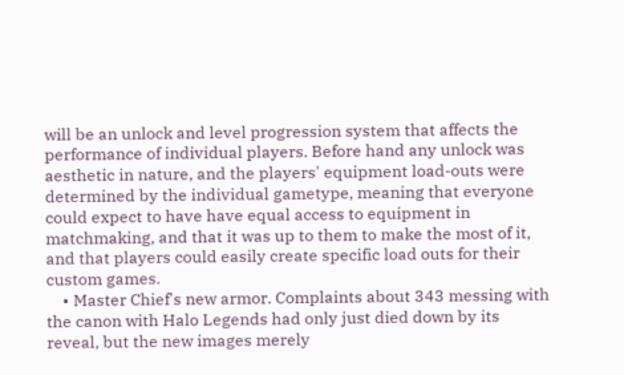will be an unlock and level progression system that affects the performance of individual players. Before hand any unlock was aesthetic in nature, and the players' equipment load-outs were determined by the individual gametype, meaning that everyone could expect to have have equal access to equipment in matchmaking, and that it was up to them to make the most of it, and that players could easily create specific load outs for their custom games.
    • Master Chief's new armor. Complaints about 343 messing with the canon with Halo Legends had only just died down by its reveal, but the new images merely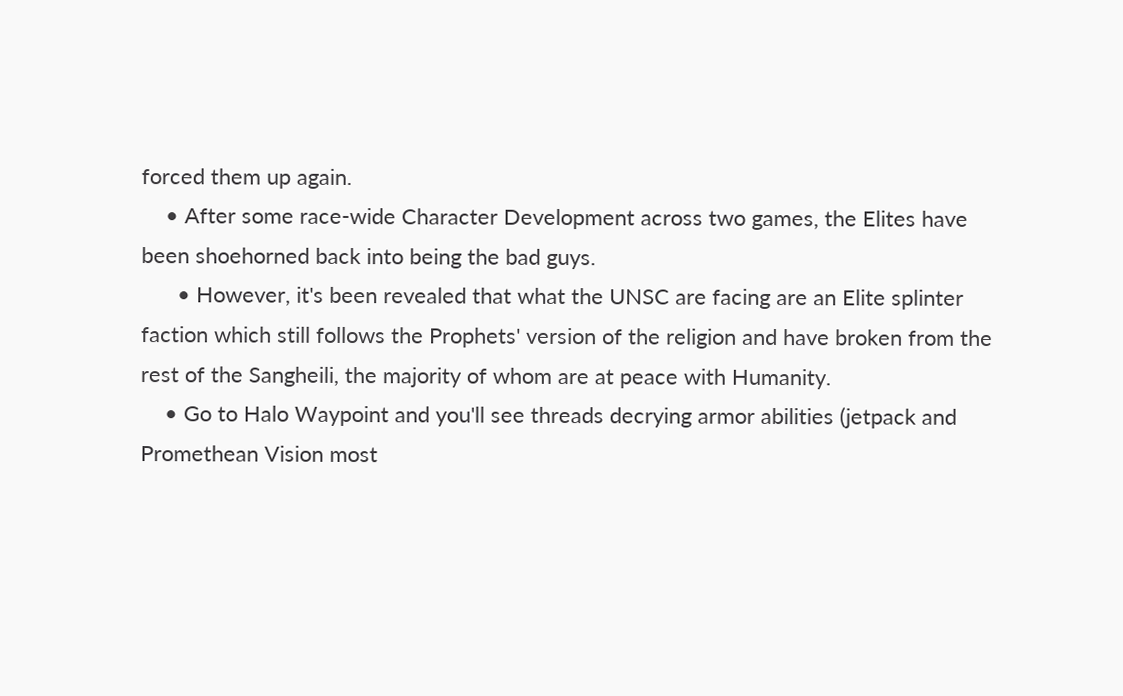forced them up again.
    • After some race-wide Character Development across two games, the Elites have been shoehorned back into being the bad guys.
      • However, it's been revealed that what the UNSC are facing are an Elite splinter faction which still follows the Prophets' version of the religion and have broken from the rest of the Sangheili, the majority of whom are at peace with Humanity.
    • Go to Halo Waypoint and you'll see threads decrying armor abilities (jetpack and Promethean Vision most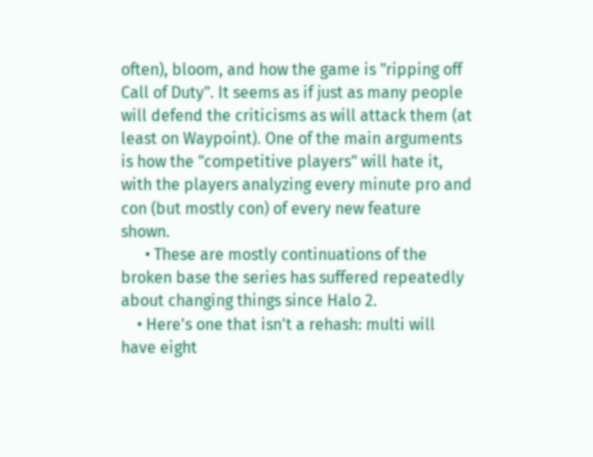often), bloom, and how the game is "ripping off Call of Duty". It seems as if just as many people will defend the criticisms as will attack them (at least on Waypoint). One of the main arguments is how the "competitive players" will hate it, with the players analyzing every minute pro and con (but mostly con) of every new feature shown.
      • These are mostly continuations of the broken base the series has suffered repeatedly about changing things since Halo 2.
    • Here's one that isn't a rehash: multi will have eight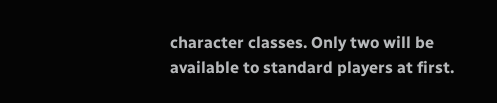character classes. Only two will be available to standard players at first.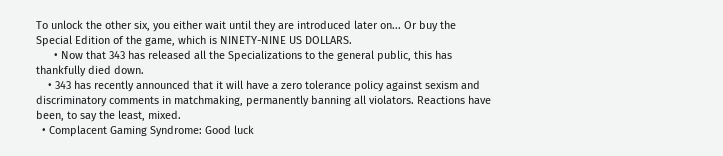To unlock the other six, you either wait until they are introduced later on... Or buy the Special Edition of the game, which is NINETY-NINE US DOLLARS.
      • Now that 343 has released all the Specializations to the general public, this has thankfully died down.
    • 343 has recently announced that it will have a zero tolerance policy against sexism and discriminatory comments in matchmaking, permanently banning all violators. Reactions have been, to say the least, mixed.
  • Complacent Gaming Syndrome: Good luck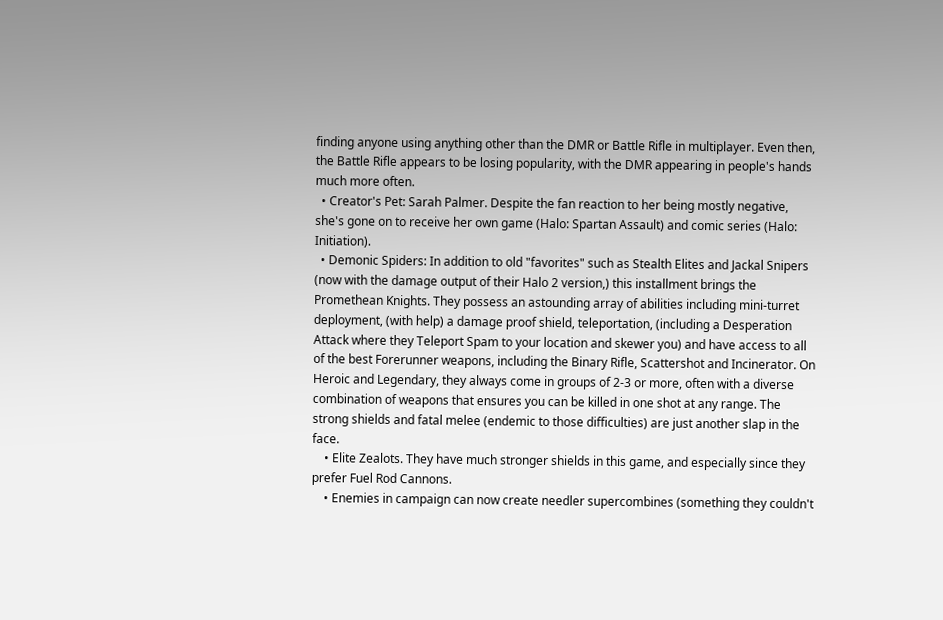finding anyone using anything other than the DMR or Battle Rifle in multiplayer. Even then, the Battle Rifle appears to be losing popularity, with the DMR appearing in people's hands much more often.
  • Creator's Pet: Sarah Palmer. Despite the fan reaction to her being mostly negative, she's gone on to receive her own game (Halo: Spartan Assault) and comic series (Halo: Initiation).
  • Demonic Spiders: In addition to old "favorites" such as Stealth Elites and Jackal Snipers (now with the damage output of their Halo 2 version,) this installment brings the Promethean Knights. They possess an astounding array of abilities including mini-turret deployment, (with help) a damage proof shield, teleportation, (including a Desperation Attack where they Teleport Spam to your location and skewer you) and have access to all of the best Forerunner weapons, including the Binary Rifle, Scattershot and Incinerator. On Heroic and Legendary, they always come in groups of 2-3 or more, often with a diverse combination of weapons that ensures you can be killed in one shot at any range. The strong shields and fatal melee (endemic to those difficulties) are just another slap in the face.
    • Elite Zealots. They have much stronger shields in this game, and especially since they prefer Fuel Rod Cannons.
    • Enemies in campaign can now create needler supercombines (something they couldn't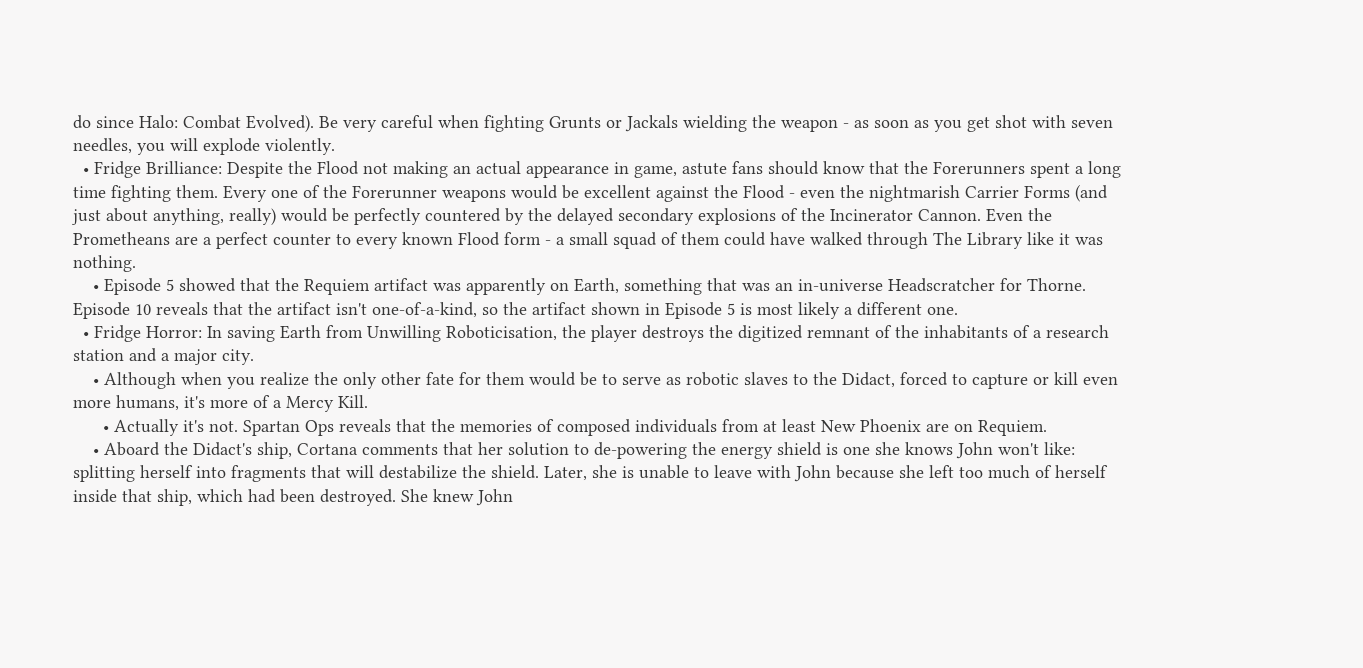do since Halo: Combat Evolved). Be very careful when fighting Grunts or Jackals wielding the weapon - as soon as you get shot with seven needles, you will explode violently.
  • Fridge Brilliance: Despite the Flood not making an actual appearance in game, astute fans should know that the Forerunners spent a long time fighting them. Every one of the Forerunner weapons would be excellent against the Flood - even the nightmarish Carrier Forms (and just about anything, really) would be perfectly countered by the delayed secondary explosions of the Incinerator Cannon. Even the Prometheans are a perfect counter to every known Flood form - a small squad of them could have walked through The Library like it was nothing.
    • Episode 5 showed that the Requiem artifact was apparently on Earth, something that was an in-universe Headscratcher for Thorne. Episode 10 reveals that the artifact isn't one-of-a-kind, so the artifact shown in Episode 5 is most likely a different one.
  • Fridge Horror: In saving Earth from Unwilling Roboticisation, the player destroys the digitized remnant of the inhabitants of a research station and a major city.
    • Although when you realize the only other fate for them would be to serve as robotic slaves to the Didact, forced to capture or kill even more humans, it's more of a Mercy Kill.
      • Actually it's not. Spartan Ops reveals that the memories of composed individuals from at least New Phoenix are on Requiem.
    • Aboard the Didact's ship, Cortana comments that her solution to de-powering the energy shield is one she knows John won't like: splitting herself into fragments that will destabilize the shield. Later, she is unable to leave with John because she left too much of herself inside that ship, which had been destroyed. She knew John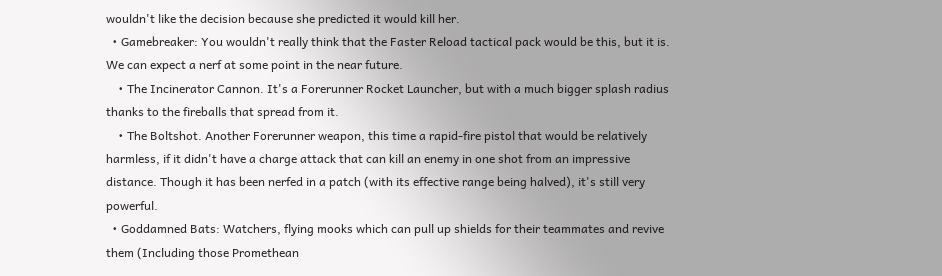wouldn't like the decision because she predicted it would kill her.
  • Gamebreaker: You wouldn't really think that the Faster Reload tactical pack would be this, but it is. We can expect a nerf at some point in the near future.
    • The Incinerator Cannon. It's a Forerunner Rocket Launcher, but with a much bigger splash radius thanks to the fireballs that spread from it.
    • The Boltshot. Another Forerunner weapon, this time a rapid-fire pistol that would be relatively harmless, if it didn't have a charge attack that can kill an enemy in one shot from an impressive distance. Though it has been nerfed in a patch (with its effective range being halved), it's still very powerful.
  • Goddamned Bats: Watchers, flying mooks which can pull up shields for their teammates and revive them (Including those Promethean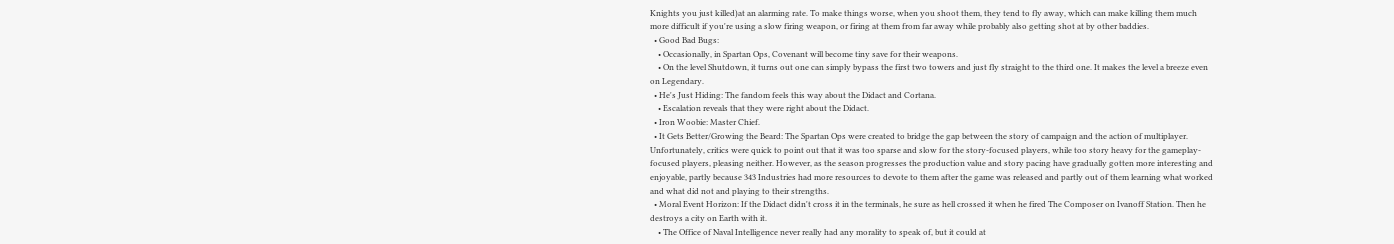Knights you just killed)at an alarming rate. To make things worse, when you shoot them, they tend to fly away, which can make killing them much more difficult if you're using a slow firing weapon, or firing at them from far away while probably also getting shot at by other baddies.
  • Good Bad Bugs:
    • Occasionally, in Spartan Ops, Covenant will become tiny save for their weapons.
    • On the level Shutdown, it turns out one can simply bypass the first two towers and just fly straight to the third one. It makes the level a breeze even on Legendary.
  • He's Just Hiding: The fandom feels this way about the Didact and Cortana.
    • Escalation reveals that they were right about the Didact.
  • Iron Woobie: Master Chief.
  • It Gets Better/Growing the Beard: The Spartan Ops were created to bridge the gap between the story of campaign and the action of multiplayer. Unfortunately, critics were quick to point out that it was too sparse and slow for the story-focused players, while too story heavy for the gameplay-focused players, pleasing neither. However, as the season progresses the production value and story pacing have gradually gotten more interesting and enjoyable, partly because 343 Industries had more resources to devote to them after the game was released and partly out of them learning what worked and what did not and playing to their strengths.
  • Moral Event Horizon: If the Didact didn't cross it in the terminals, he sure as hell crossed it when he fired The Composer on Ivanoff Station. Then he destroys a city on Earth with it.
    • The Office of Naval Intelligence never really had any morality to speak of, but it could at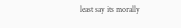least say its morally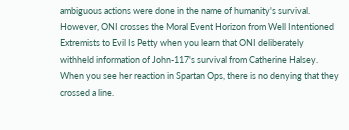ambiguous actions were done in the name of humanity's survival. However, ONI crosses the Moral Event Horizon from Well Intentioned Extremists to Evil Is Petty when you learn that ONI deliberately withheld information of John-117's survival from Catherine Halsey. When you see her reaction in Spartan Ops, there is no denying that they crossed a line.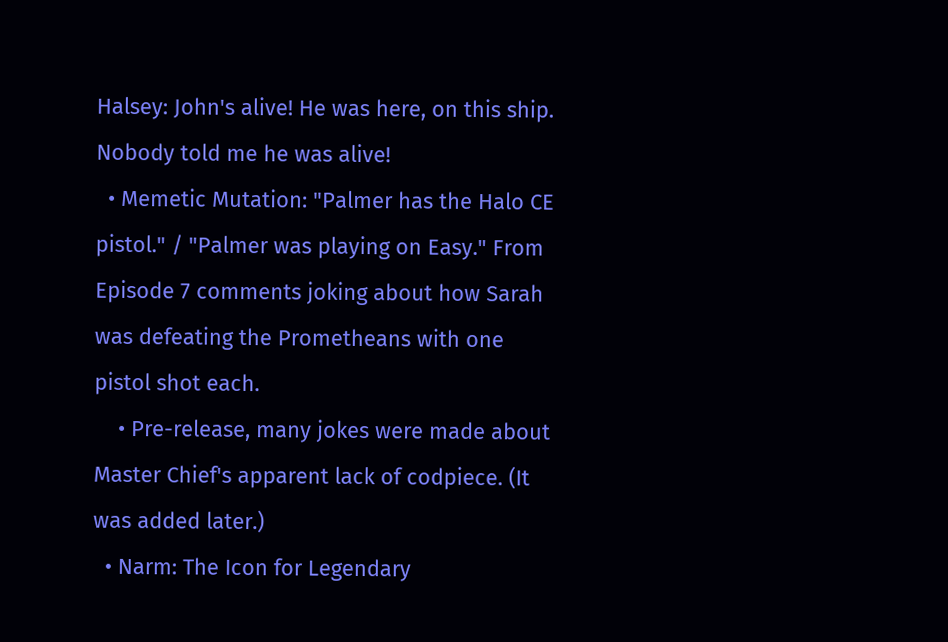Halsey: John's alive! He was here, on this ship. Nobody told me he was alive!
  • Memetic Mutation: "Palmer has the Halo CE pistol." / "Palmer was playing on Easy." From Episode 7 comments joking about how Sarah was defeating the Prometheans with one pistol shot each.
    • Pre-release, many jokes were made about Master Chief's apparent lack of codpiece. (It was added later.)
  • Narm: The Icon for Legendary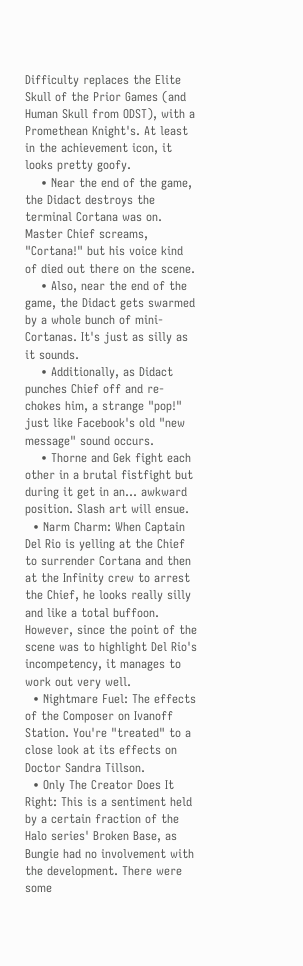Difficulty replaces the Elite Skull of the Prior Games (and Human Skull from ODST), with a Promethean Knight's. At least in the achievement icon, it looks pretty goofy.
    • Near the end of the game, the Didact destroys the terminal Cortana was on. Master Chief screams, "Cortana!" but his voice kind of died out there on the scene.
    • Also, near the end of the game, the Didact gets swarmed by a whole bunch of mini-Cortanas. It's just as silly as it sounds.
    • Additionally, as Didact punches Chief off and re-chokes him, a strange "pop!" just like Facebook's old "new message" sound occurs.
    • Thorne and Gek fight each other in a brutal fistfight but during it get in an... awkward position. Slash art will ensue.
  • Narm Charm: When Captain Del Rio is yelling at the Chief to surrender Cortana and then at the Infinity crew to arrest the Chief, he looks really silly and like a total buffoon. However, since the point of the scene was to highlight Del Rio's incompetency, it manages to work out very well.
  • Nightmare Fuel: The effects of the Composer on Ivanoff Station. You're "treated" to a close look at its effects on Doctor Sandra Tillson.
  • Only The Creator Does It Right: This is a sentiment held by a certain fraction of the Halo series' Broken Base, as Bungie had no involvement with the development. There were some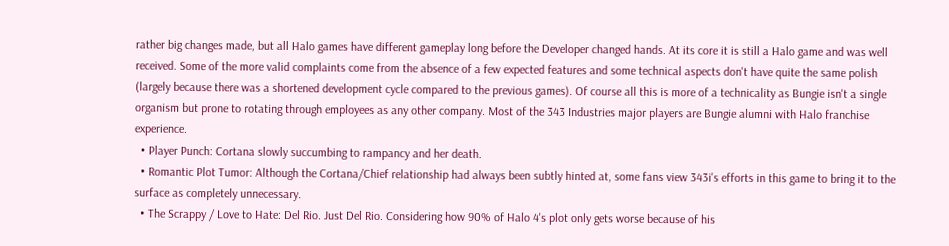rather big changes made, but all Halo games have different gameplay long before the Developer changed hands. At its core it is still a Halo game and was well received. Some of the more valid complaints come from the absence of a few expected features and some technical aspects don't have quite the same polish (largely because there was a shortened development cycle compared to the previous games). Of course all this is more of a technicality as Bungie isn't a single organism but prone to rotating through employees as any other company. Most of the 343 Industries major players are Bungie alumni with Halo franchise experience.
  • Player Punch: Cortana slowly succumbing to rampancy and her death.
  • Romantic Plot Tumor: Although the Cortana/Chief relationship had always been subtly hinted at, some fans view 343i's efforts in this game to bring it to the surface as completely unnecessary.
  • The Scrappy / Love to Hate: Del Rio. Just Del Rio. Considering how 90% of Halo 4's plot only gets worse because of his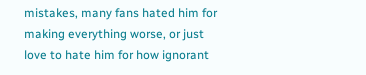mistakes, many fans hated him for making everything worse, or just love to hate him for how ignorant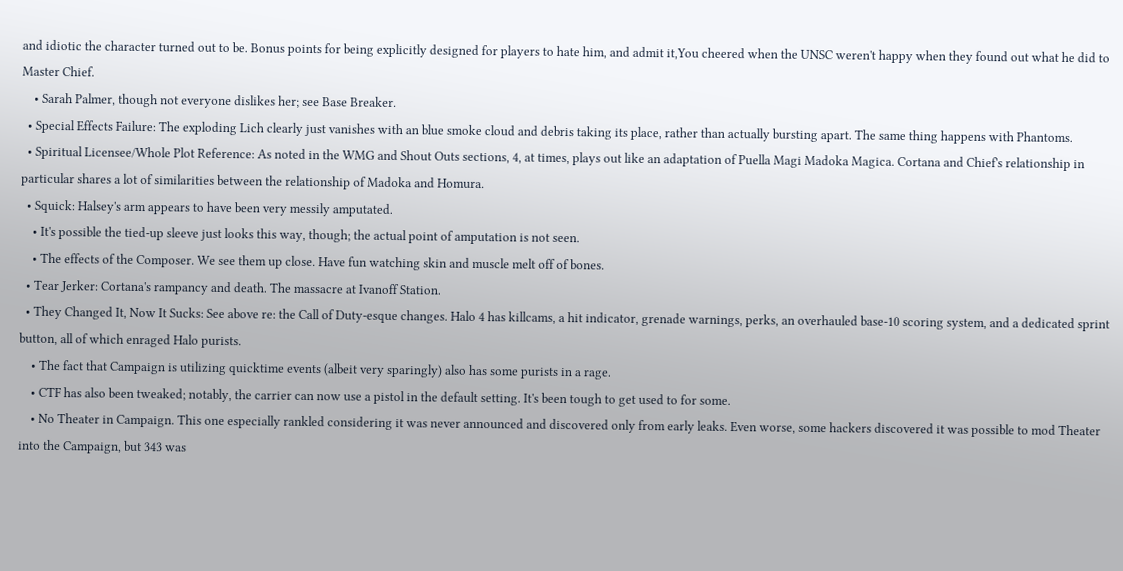and idiotic the character turned out to be. Bonus points for being explicitly designed for players to hate him, and admit it,You cheered when the UNSC weren't happy when they found out what he did to Master Chief.
    • Sarah Palmer, though not everyone dislikes her; see Base Breaker.
  • Special Effects Failure: The exploding Lich clearly just vanishes with an blue smoke cloud and debris taking its place, rather than actually bursting apart. The same thing happens with Phantoms.
  • Spiritual Licensee/Whole Plot Reference: As noted in the WMG and Shout Outs sections, 4, at times, plays out like an adaptation of Puella Magi Madoka Magica. Cortana and Chief's relationship in particular shares a lot of similarities between the relationship of Madoka and Homura.
  • Squick: Halsey's arm appears to have been very messily amputated.
    • It's possible the tied-up sleeve just looks this way, though; the actual point of amputation is not seen.
    • The effects of the Composer. We see them up close. Have fun watching skin and muscle melt off of bones.
  • Tear Jerker: Cortana's rampancy and death. The massacre at Ivanoff Station.
  • They Changed It, Now It Sucks: See above re: the Call of Duty-esque changes. Halo 4 has killcams, a hit indicator, grenade warnings, perks, an overhauled base-10 scoring system, and a dedicated sprint button, all of which enraged Halo purists.
    • The fact that Campaign is utilizing quicktime events (albeit very sparingly) also has some purists in a rage.
    • CTF has also been tweaked; notably, the carrier can now use a pistol in the default setting. It's been tough to get used to for some.
    • No Theater in Campaign. This one especially rankled considering it was never announced and discovered only from early leaks. Even worse, some hackers discovered it was possible to mod Theater into the Campaign, but 343 was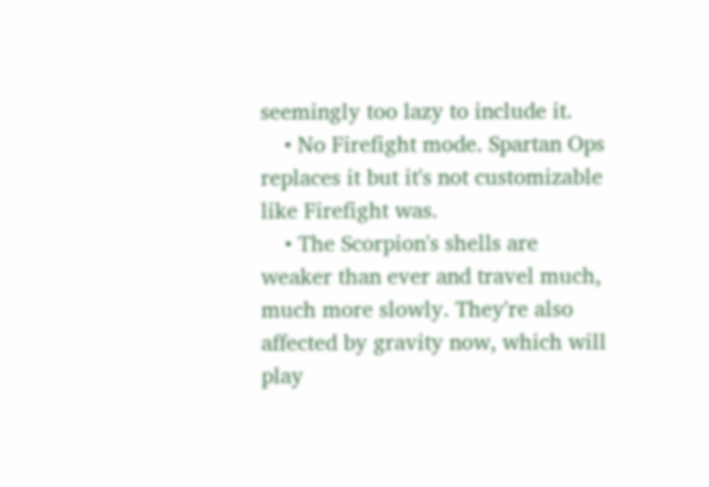seemingly too lazy to include it.
    • No Firefight mode. Spartan Ops replaces it but it's not customizable like Firefight was.
    • The Scorpion's shells are weaker than ever and travel much, much more slowly. They're also affected by gravity now, which will play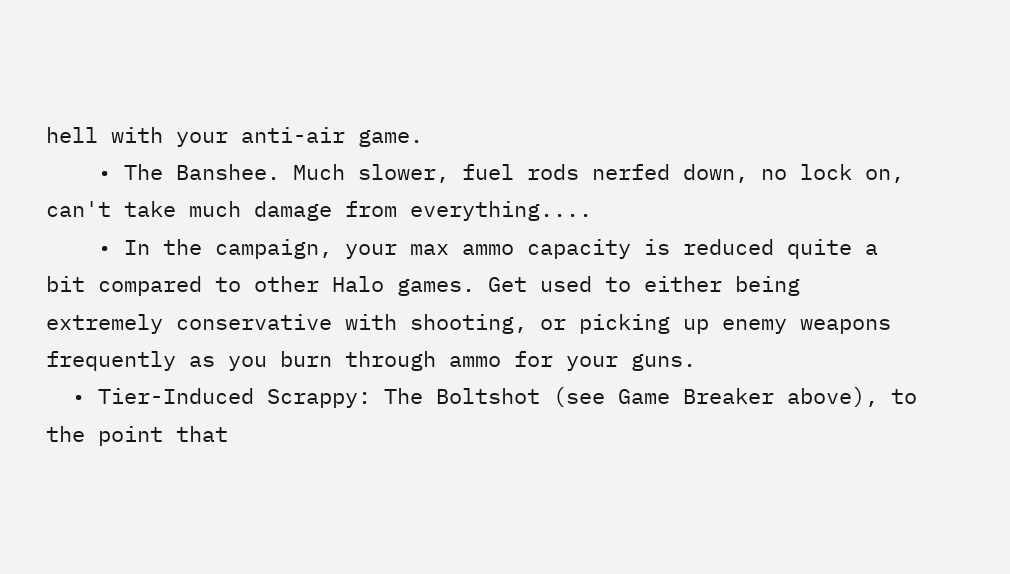hell with your anti-air game.
    • The Banshee. Much slower, fuel rods nerfed down, no lock on, can't take much damage from everything....
    • In the campaign, your max ammo capacity is reduced quite a bit compared to other Halo games. Get used to either being extremely conservative with shooting, or picking up enemy weapons frequently as you burn through ammo for your guns.
  • Tier-Induced Scrappy: The Boltshot (see Game Breaker above), to the point that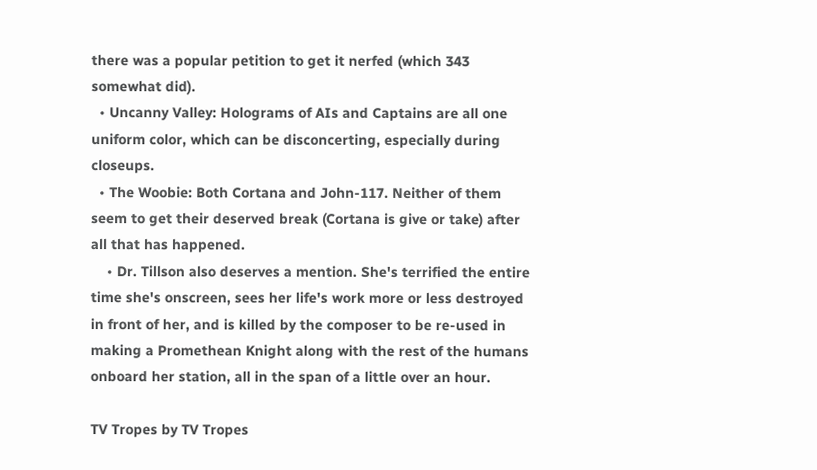there was a popular petition to get it nerfed (which 343 somewhat did).
  • Uncanny Valley: Holograms of AIs and Captains are all one uniform color, which can be disconcerting, especially during closeups.
  • The Woobie: Both Cortana and John-117. Neither of them seem to get their deserved break (Cortana is give or take) after all that has happened.
    • Dr. Tillson also deserves a mention. She's terrified the entire time she's onscreen, sees her life's work more or less destroyed in front of her, and is killed by the composer to be re-used in making a Promethean Knight along with the rest of the humans onboard her station, all in the span of a little over an hour.

TV Tropes by TV Tropes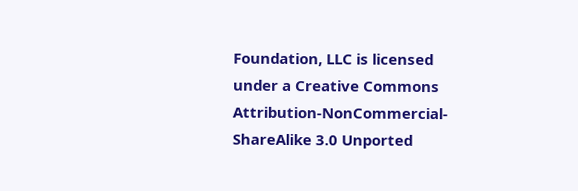Foundation, LLC is licensed under a Creative Commons Attribution-NonCommercial-ShareAlike 3.0 Unported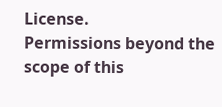License.
Permissions beyond the scope of this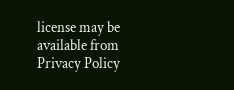license may be available from
Privacy Policy